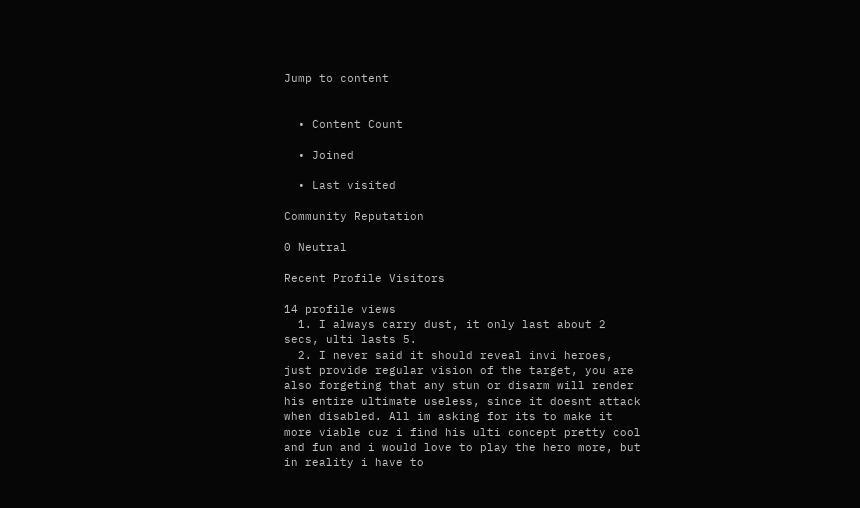Jump to content


  • Content Count

  • Joined

  • Last visited

Community Reputation

0 Neutral

Recent Profile Visitors

14 profile views
  1. I always carry dust, it only last about 2 secs, ulti lasts 5.
  2. I never said it should reveal invi heroes, just provide regular vision of the target, you are also forgeting that any stun or disarm will render his entire ultimate useless, since it doesnt attack when disabled. All im asking for its to make it more viable cuz i find his ulti concept pretty cool and fun and i would love to play the hero more, but in reality i have to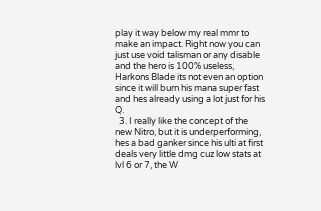play it way below my real mmr to make an impact. Right now you can just use void talisman or any disable and the hero is 100% useless, Harkons Blade its not even an option since it will burn his mana super fast and hes already using a lot just for his Q.
  3. I really like the concept of the new Nitro, but it is underperforming, hes a bad ganker since his ulti at first deals very little dmg cuz low stats at lvl 6 or 7, the W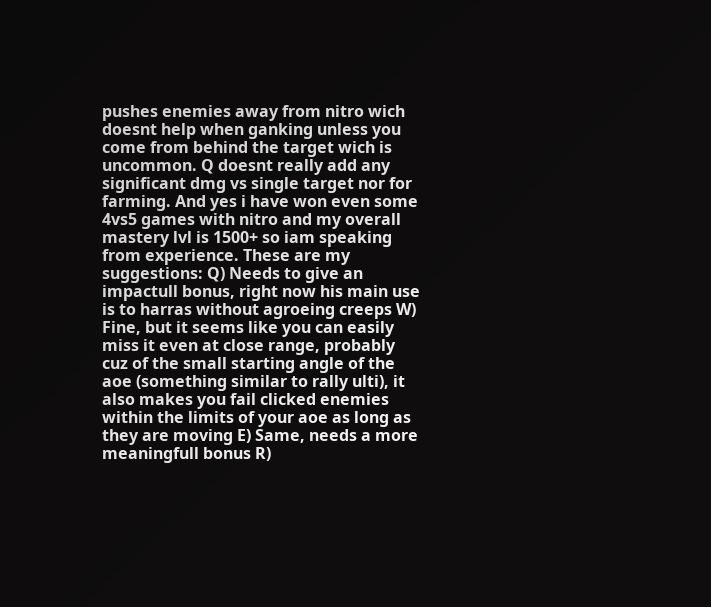pushes enemies away from nitro wich doesnt help when ganking unless you come from behind the target wich is uncommon. Q doesnt really add any significant dmg vs single target nor for farming. And yes i have won even some 4vs5 games with nitro and my overall mastery lvl is 1500+ so iam speaking from experience. These are my suggestions: Q) Needs to give an impactull bonus, right now his main use is to harras without agroeing creeps W) Fine, but it seems like you can easily miss it even at close range, probably cuz of the small starting angle of the aoe (something similar to rally ulti), it also makes you fail clicked enemies within the limits of your aoe as long as they are moving E) Same, needs a more meaningfull bonus R)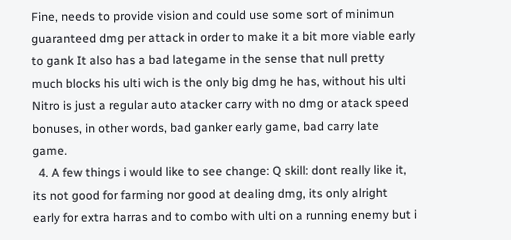Fine, needs to provide vision and could use some sort of minimun guaranteed dmg per attack in order to make it a bit more viable early to gank It also has a bad lategame in the sense that null pretty much blocks his ulti wich is the only big dmg he has, without his ulti Nitro is just a regular auto atacker carry with no dmg or atack speed bonuses, in other words, bad ganker early game, bad carry late game.
  4. A few things i would like to see change: Q skill: dont really like it, its not good for farming nor good at dealing dmg, its only alright early for extra harras and to combo with ulti on a running enemy but i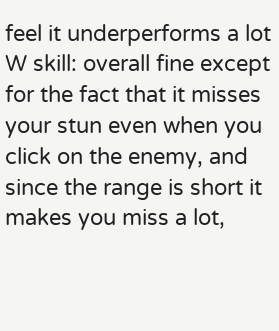feel it underperforms a lot W skill: overall fine except for the fact that it misses your stun even when you click on the enemy, and since the range is short it makes you miss a lot,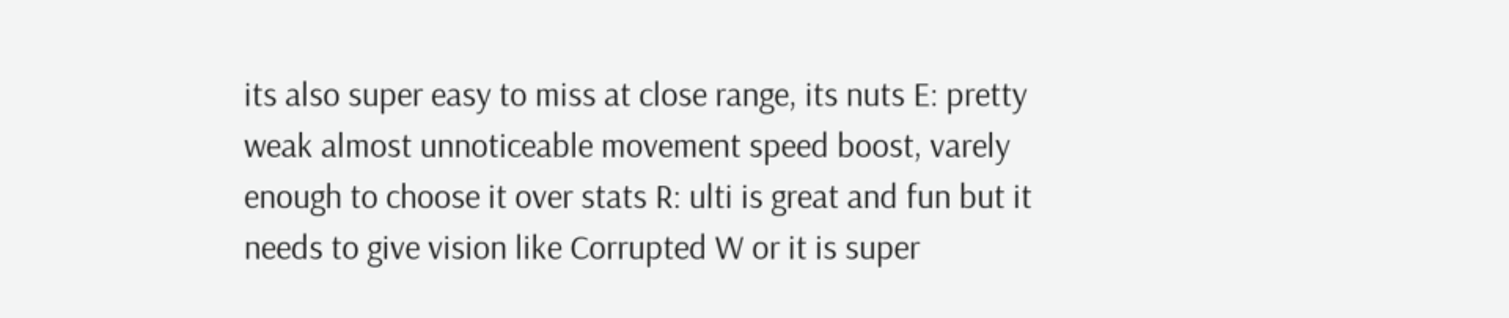its also super easy to miss at close range, its nuts E: pretty weak almost unnoticeable movement speed boost, varely enough to choose it over stats R: ulti is great and fun but it needs to give vision like Corrupted W or it is super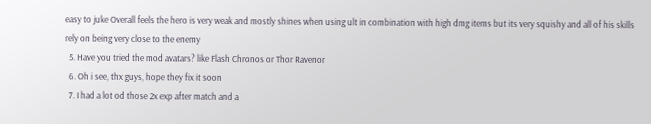easy to juke Overall feels the hero is very weak and mostly shines when using ult in combination with high dmg items but its very squishy and all of his skills rely on being very close to the enemy
  5. Have you tried the mod avatars? like Flash Chronos or Thor Ravenor
  6. Oh i see, thx guys, hope they fix it soon
  7. I had a lot od those 2x exp after match and a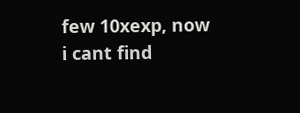few 10xexp, now i cant find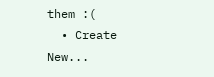them :(
  • Create New...